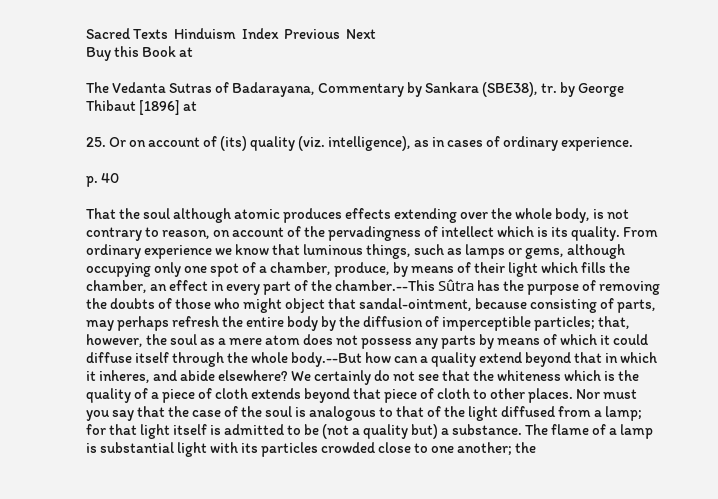Sacred Texts  Hinduism  Index  Previous  Next
Buy this Book at

The Vedanta Sutras of Badarayana, Commentary by Sankara (SBE38), tr. by George Thibaut [1896] at

25. Or on account of (its) quality (viz. intelligence), as in cases of ordinary experience.

p. 40

That the soul although atomic produces effects extending over the whole body, is not contrary to reason, on account of the pervadingness of intellect which is its quality. From ordinary experience we know that luminous things, such as lamps or gems, although occupying only one spot of a chamber, produce, by means of their light which fills the chamber, an effect in every part of the chamber.--This Sûtra has the purpose of removing the doubts of those who might object that sandal-ointment, because consisting of parts, may perhaps refresh the entire body by the diffusion of imperceptible particles; that, however, the soul as a mere atom does not possess any parts by means of which it could diffuse itself through the whole body.--But how can a quality extend beyond that in which it inheres, and abide elsewhere? We certainly do not see that the whiteness which is the quality of a piece of cloth extends beyond that piece of cloth to other places. Nor must you say that the case of the soul is analogous to that of the light diffused from a lamp; for that light itself is admitted to be (not a quality but) a substance. The flame of a lamp is substantial light with its particles crowded close to one another; the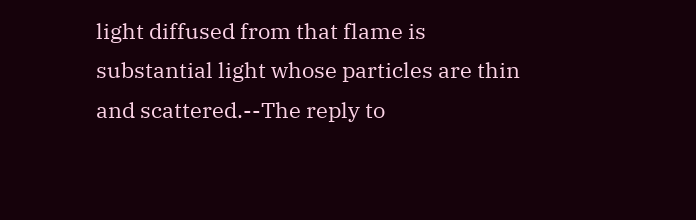light diffused from that flame is substantial light whose particles are thin and scattered.--The reply to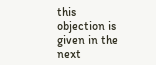this objection is given in the next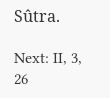Sûtra.

Next: II, 3, 26